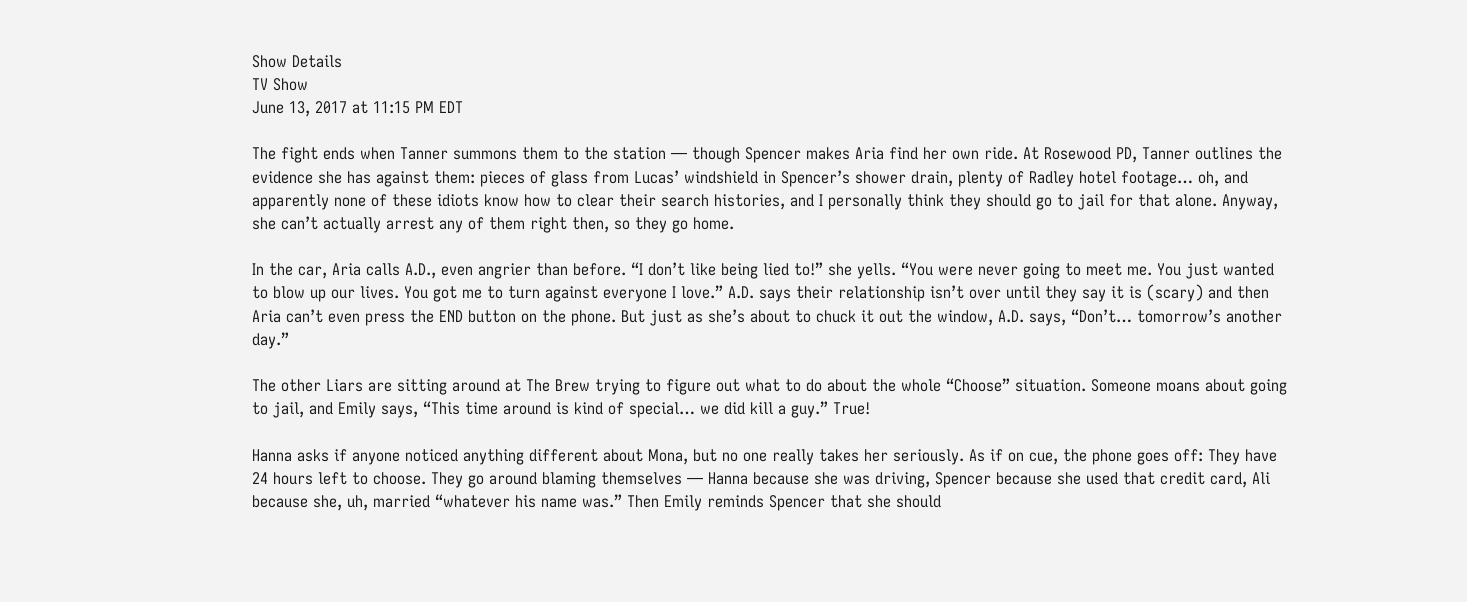Show Details
TV Show
June 13, 2017 at 11:15 PM EDT

The fight ends when Tanner summons them to the station — though Spencer makes Aria find her own ride. At Rosewood PD, Tanner outlines the evidence she has against them: pieces of glass from Lucas’ windshield in Spencer’s shower drain, plenty of Radley hotel footage… oh, and apparently none of these idiots know how to clear their search histories, and I personally think they should go to jail for that alone. Anyway, she can’t actually arrest any of them right then, so they go home.

In the car, Aria calls A.D., even angrier than before. “I don’t like being lied to!” she yells. “You were never going to meet me. You just wanted to blow up our lives. You got me to turn against everyone I love.” A.D. says their relationship isn’t over until they say it is (scary) and then Aria can’t even press the END button on the phone. But just as she’s about to chuck it out the window, A.D. says, “Don’t… tomorrow’s another day.”

The other Liars are sitting around at The Brew trying to figure out what to do about the whole “Choose” situation. Someone moans about going to jail, and Emily says, “This time around is kind of special… we did kill a guy.” True!

Hanna asks if anyone noticed anything different about Mona, but no one really takes her seriously. As if on cue, the phone goes off: They have 24 hours left to choose. They go around blaming themselves — Hanna because she was driving, Spencer because she used that credit card, Ali because she, uh, married “whatever his name was.” Then Emily reminds Spencer that she should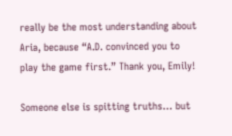really be the most understanding about Aria, because “A.D. convinced you to play the game first.” Thank you, Emily!

Someone else is spitting truths… but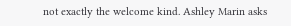not exactly the welcome kind. Ashley Marin asks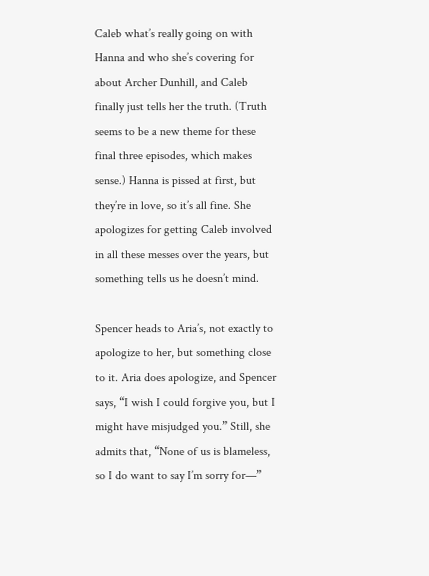Caleb what’s really going on with Hanna and who she’s covering for about Archer Dunhill, and Caleb finally just tells her the truth. (Truth seems to be a new theme for these final three episodes, which makes sense.) Hanna is pissed at first, but they’re in love, so it’s all fine. She apologizes for getting Caleb involved in all these messes over the years, but something tells us he doesn’t mind.

Spencer heads to Aria’s, not exactly to apologize to her, but something close to it. Aria does apologize, and Spencer says, “I wish I could forgive you, but I might have misjudged you.” Still, she admits that, “None of us is blameless, so I do want to say I’m sorry for—”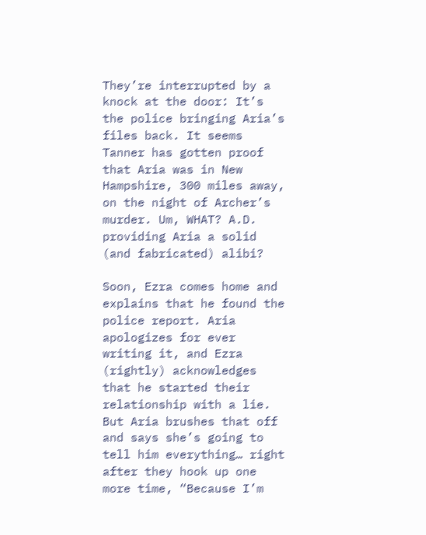They’re interrupted by a knock at the door: It’s the police bringing Aria’s files back. It seems Tanner has gotten proof that Aria was in New Hampshire, 300 miles away, on the night of Archer’s murder. Um, WHAT? A.D. providing Aria a solid (and fabricated) alibi?

Soon, Ezra comes home and explains that he found the police report. Aria apologizes for ever writing it, and Ezra (rightly) acknowledges that he started their relationship with a lie. But Aria brushes that off and says she’s going to tell him everything… right after they hook up one more time, “Because I’m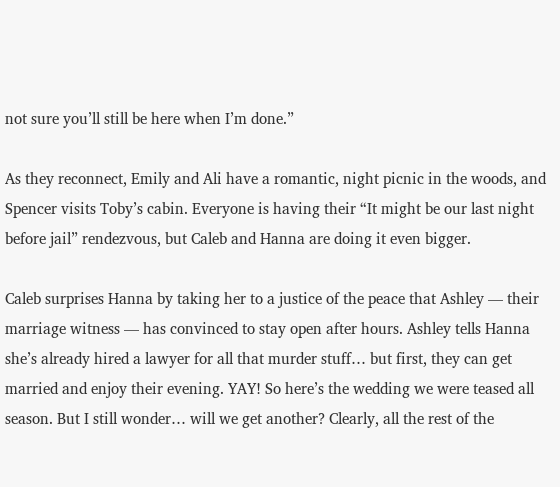not sure you’ll still be here when I’m done.”

As they reconnect, Emily and Ali have a romantic, night picnic in the woods, and Spencer visits Toby’s cabin. Everyone is having their “It might be our last night before jail” rendezvous, but Caleb and Hanna are doing it even bigger.

Caleb surprises Hanna by taking her to a justice of the peace that Ashley — their marriage witness — has convinced to stay open after hours. Ashley tells Hanna she’s already hired a lawyer for all that murder stuff… but first, they can get married and enjoy their evening. YAY! So here’s the wedding we were teased all season. But I still wonder… will we get another? Clearly, all the rest of the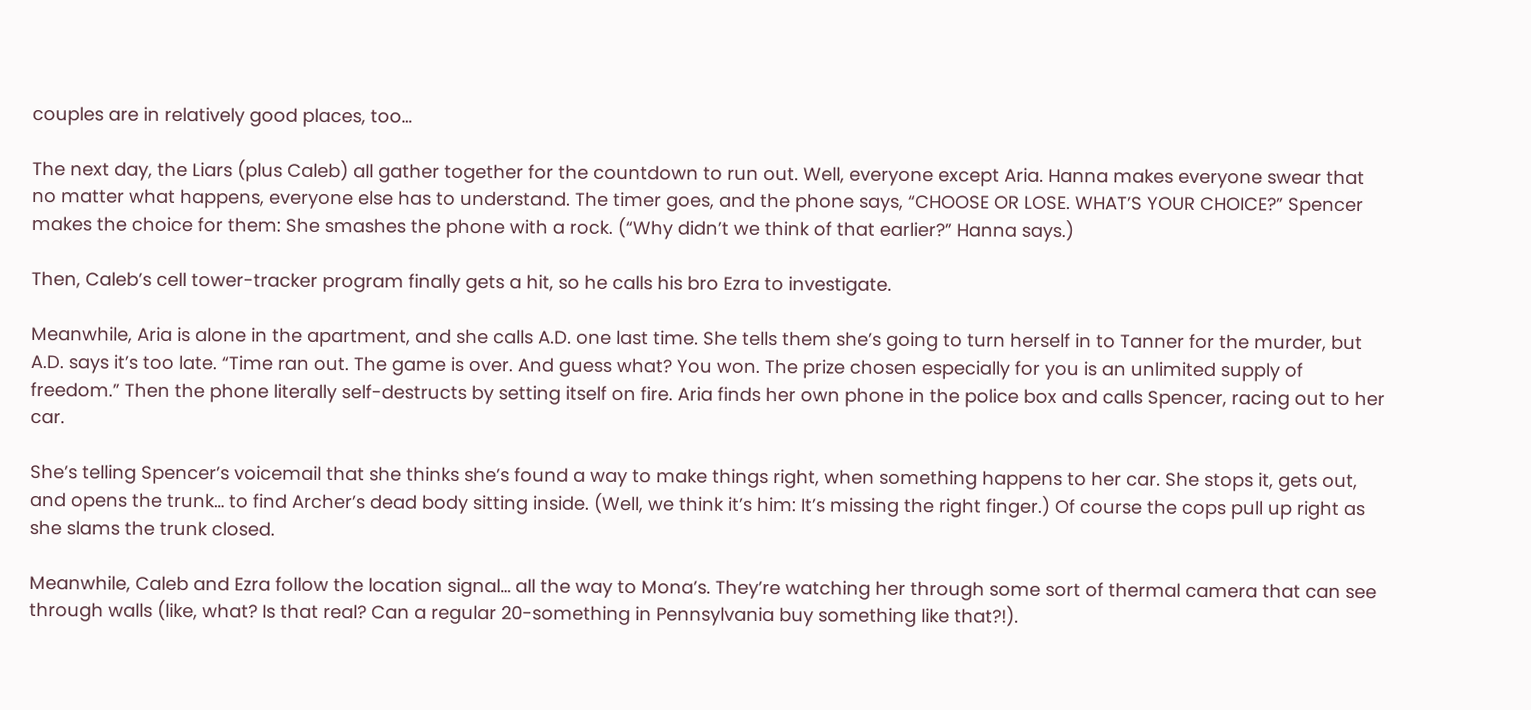couples are in relatively good places, too…

The next day, the Liars (plus Caleb) all gather together for the countdown to run out. Well, everyone except Aria. Hanna makes everyone swear that no matter what happens, everyone else has to understand. The timer goes, and the phone says, “CHOOSE OR LOSE. WHAT’S YOUR CHOICE?” Spencer makes the choice for them: She smashes the phone with a rock. (“Why didn’t we think of that earlier?” Hanna says.)

Then, Caleb’s cell tower-tracker program finally gets a hit, so he calls his bro Ezra to investigate.

Meanwhile, Aria is alone in the apartment, and she calls A.D. one last time. She tells them she’s going to turn herself in to Tanner for the murder, but A.D. says it’s too late. “Time ran out. The game is over. And guess what? You won. The prize chosen especially for you is an unlimited supply of freedom.” Then the phone literally self-destructs by setting itself on fire. Aria finds her own phone in the police box and calls Spencer, racing out to her car.

She’s telling Spencer’s voicemail that she thinks she’s found a way to make things right, when something happens to her car. She stops it, gets out, and opens the trunk… to find Archer’s dead body sitting inside. (Well, we think it’s him: It’s missing the right finger.) Of course the cops pull up right as she slams the trunk closed.

Meanwhile, Caleb and Ezra follow the location signal… all the way to Mona’s. They’re watching her through some sort of thermal camera that can see through walls (like, what? Is that real? Can a regular 20-something in Pennsylvania buy something like that?!).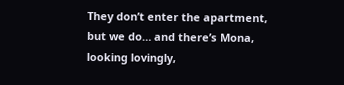They don’t enter the apartment, but we do… and there’s Mona, looking lovingly,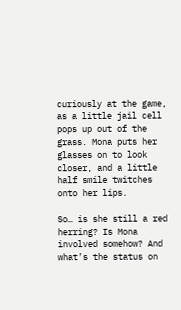curiously at the game, as a little jail cell pops up out of the grass. Mona puts her glasses on to look closer, and a little half smile twitches onto her lips.

So… is she still a red herring? Is Mona involved somehow? And what’s the status on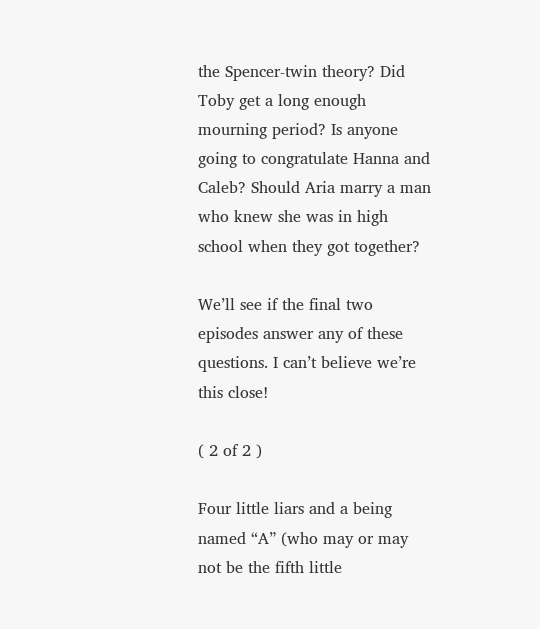the Spencer-twin theory? Did Toby get a long enough mourning period? Is anyone going to congratulate Hanna and Caleb? Should Aria marry a man who knew she was in high school when they got together?

We’ll see if the final two episodes answer any of these questions. I can’t believe we’re this close!

( 2 of 2 )

Four little liars and a being named “A” (who may or may not be the fifth little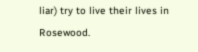liar) try to live their lives in Rosewood.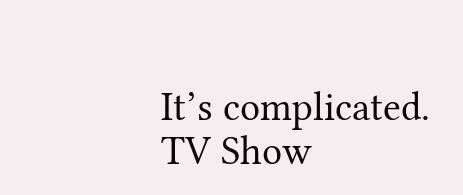It’s complicated.
TV Show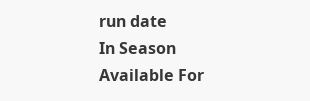run date
In Season
Available For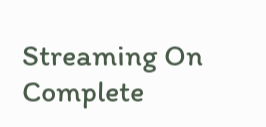Streaming On
Complete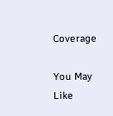Coverage

You May Like